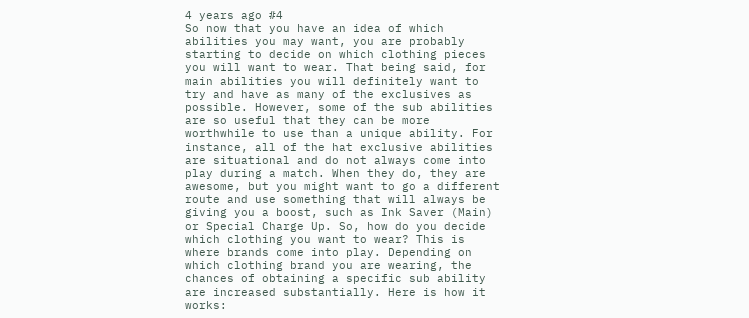4 years ago #4
So now that you have an idea of which abilities you may want, you are probably starting to decide on which clothing pieces you will want to wear. That being said, for main abilities you will definitely want to try and have as many of the exclusives as possible. However, some of the sub abilities are so useful that they can be more worthwhile to use than a unique ability. For instance, all of the hat exclusive abilities are situational and do not always come into play during a match. When they do, they are awesome, but you might want to go a different route and use something that will always be giving you a boost, such as Ink Saver (Main) or Special Charge Up. So, how do you decide which clothing you want to wear? This is where brands come into play. Depending on which clothing brand you are wearing, the chances of obtaining a specific sub ability are increased substantially. Here is how it works: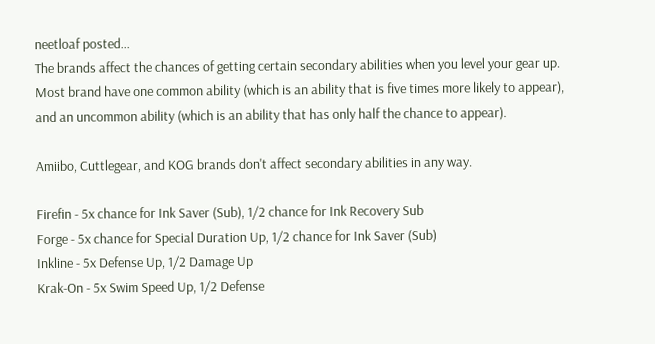neetloaf posted...
The brands affect the chances of getting certain secondary abilities when you level your gear up. Most brand have one common ability (which is an ability that is five times more likely to appear), and an uncommon ability (which is an ability that has only half the chance to appear).

Amiibo, Cuttlegear, and KOG brands don't affect secondary abilities in any way.

Firefin - 5x chance for Ink Saver (Sub), 1/2 chance for Ink Recovery Sub
Forge - 5x chance for Special Duration Up, 1/2 chance for Ink Saver (Sub)
Inkline - 5x Defense Up, 1/2 Damage Up
Krak-On - 5x Swim Speed Up, 1/2 Defense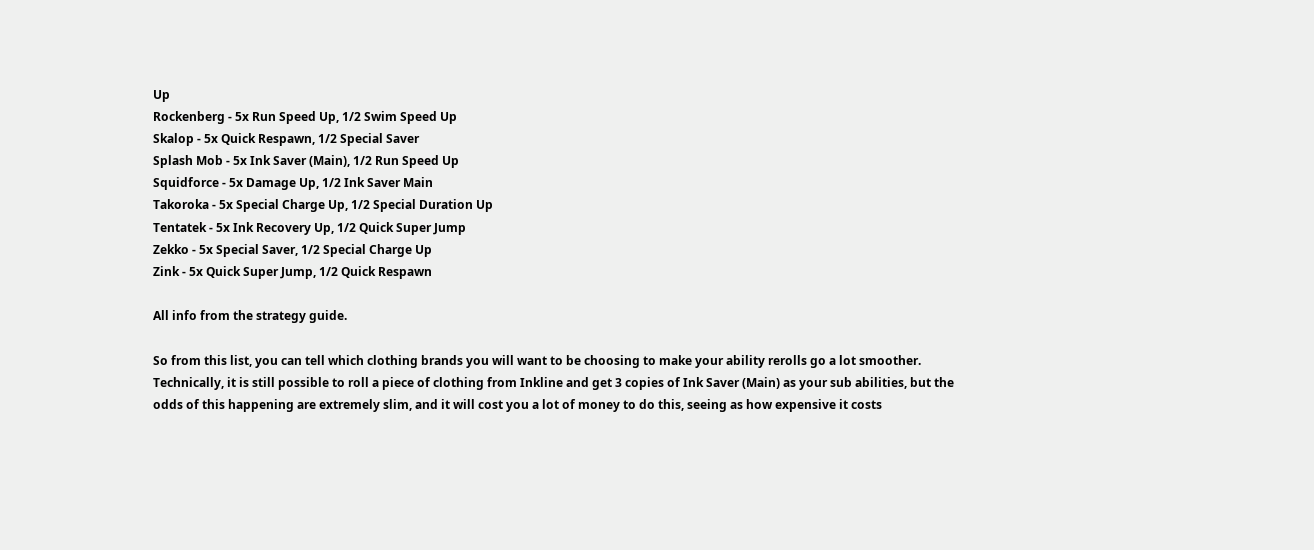Up
Rockenberg - 5x Run Speed Up, 1/2 Swim Speed Up
Skalop - 5x Quick Respawn, 1/2 Special Saver
Splash Mob - 5x Ink Saver (Main), 1/2 Run Speed Up
Squidforce - 5x Damage Up, 1/2 Ink Saver Main
Takoroka - 5x Special Charge Up, 1/2 Special Duration Up
Tentatek - 5x Ink Recovery Up, 1/2 Quick Super Jump
Zekko - 5x Special Saver, 1/2 Special Charge Up
Zink - 5x Quick Super Jump, 1/2 Quick Respawn

All info from the strategy guide.

So from this list, you can tell which clothing brands you will want to be choosing to make your ability rerolls go a lot smoother. Technically, it is still possible to roll a piece of clothing from Inkline and get 3 copies of Ink Saver (Main) as your sub abilities, but the odds of this happening are extremely slim, and it will cost you a lot of money to do this, seeing as how expensive it costs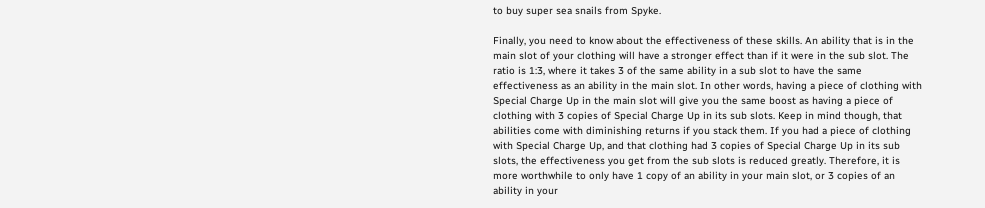to buy super sea snails from Spyke.

Finally, you need to know about the effectiveness of these skills. An ability that is in the main slot of your clothing will have a stronger effect than if it were in the sub slot. The ratio is 1:3, where it takes 3 of the same ability in a sub slot to have the same effectiveness as an ability in the main slot. In other words, having a piece of clothing with Special Charge Up in the main slot will give you the same boost as having a piece of clothing with 3 copies of Special Charge Up in its sub slots. Keep in mind though, that abilities come with diminishing returns if you stack them. If you had a piece of clothing with Special Charge Up, and that clothing had 3 copies of Special Charge Up in its sub slots, the effectiveness you get from the sub slots is reduced greatly. Therefore, it is more worthwhile to only have 1 copy of an ability in your main slot, or 3 copies of an ability in your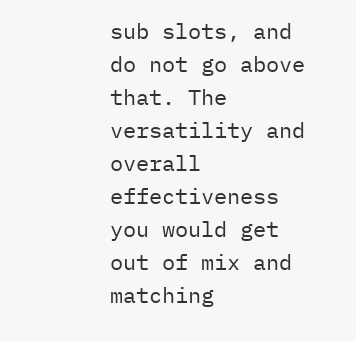sub slots, and do not go above that. The versatility and overall effectiveness you would get out of mix and matching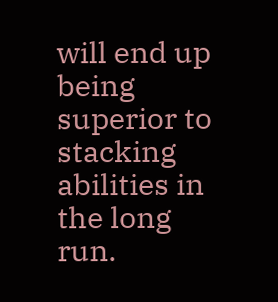will end up being superior to stacking abilities in the long run.